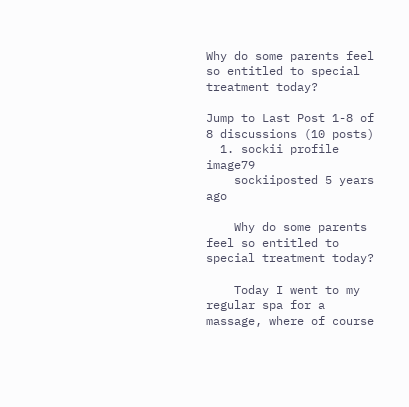Why do some parents feel so entitled to special treatment today?

Jump to Last Post 1-8 of 8 discussions (10 posts)
  1. sockii profile image79
    sockiiposted 5 years ago

    Why do some parents feel so entitled to special treatment today?

    Today I went to my regular spa for a massage, where of course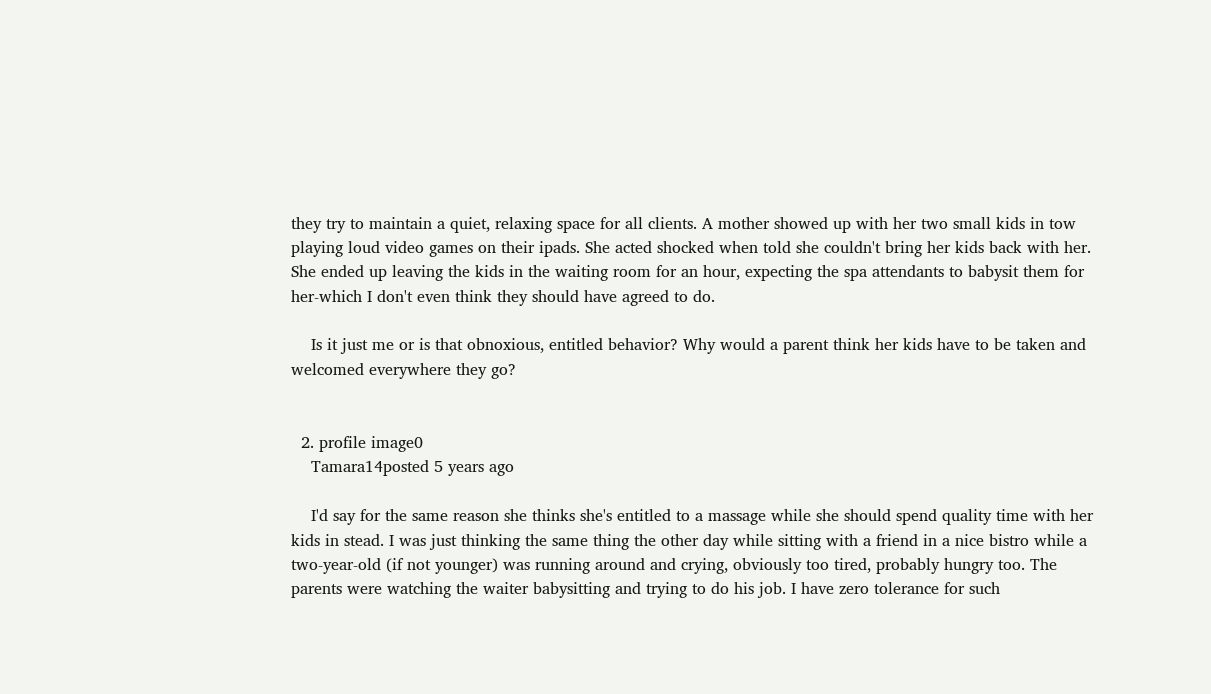they try to maintain a quiet, relaxing space for all clients. A mother showed up with her two small kids in tow playing loud video games on their ipads. She acted shocked when told she couldn't bring her kids back with her. She ended up leaving the kids in the waiting room for an hour, expecting the spa attendants to babysit them for her-which I don't even think they should have agreed to do.

    Is it just me or is that obnoxious, entitled behavior? Why would a parent think her kids have to be taken and welcomed everywhere they go?


  2. profile image0
    Tamara14posted 5 years ago

    I'd say for the same reason she thinks she's entitled to a massage while she should spend quality time with her kids in stead. I was just thinking the same thing the other day while sitting with a friend in a nice bistro while a two-year-old (if not younger) was running around and crying, obviously too tired, probably hungry too. The parents were watching the waiter babysitting and trying to do his job. I have zero tolerance for such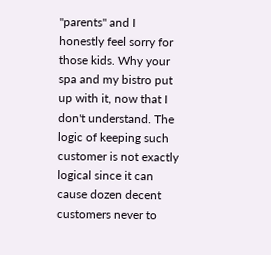"parents" and I honestly feel sorry for those kids. Why your spa and my bistro put up with it, now that I don't understand. The logic of keeping such customer is not exactly logical since it can cause dozen decent customers never to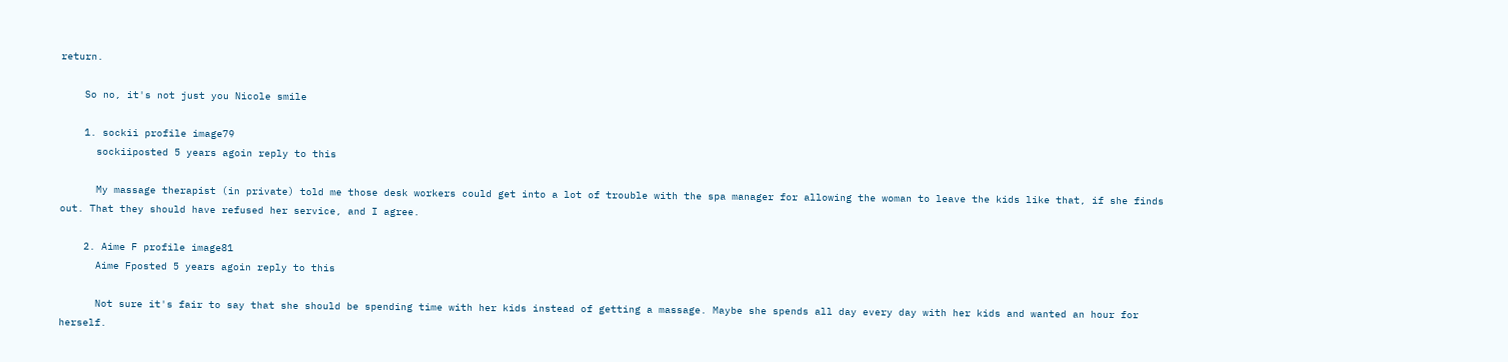return.

    So no, it's not just you Nicole smile

    1. sockii profile image79
      sockiiposted 5 years agoin reply to this

      My massage therapist (in private) told me those desk workers could get into a lot of trouble with the spa manager for allowing the woman to leave the kids like that, if she finds out. That they should have refused her service, and I agree.

    2. Aime F profile image81
      Aime Fposted 5 years agoin reply to this

      Not sure it's fair to say that she should be spending time with her kids instead of getting a massage. Maybe she spends all day every day with her kids and wanted an hour for herself.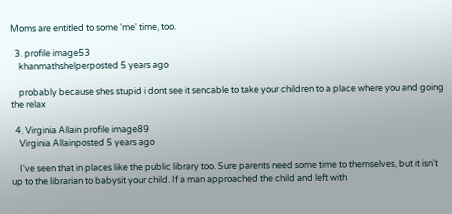Moms are entitled to some 'me' time, too.

  3. profile image53
    khanmathshelperposted 5 years ago

    probably because shes stupid i dont see it sencable to take your children to a place where you and going the relax

  4. Virginia Allain profile image89
    Virginia Allainposted 5 years ago

    I've seen that in places like the public library too. Sure parents need some time to themselves, but it isn't up to the librarian to babysit your child. If a man approached the child and left with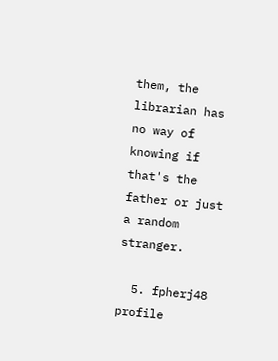them, the librarian has no way of knowing if that's the father or just a random stranger.

  5. fpherj48 profile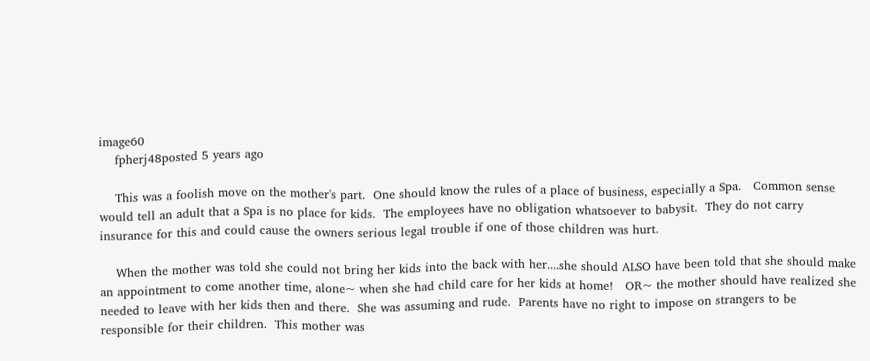image60
    fpherj48posted 5 years ago

    This was a foolish move on the mother's part.  One should know the rules of a place of business, especially a Spa.   Common sense would tell an adult that a Spa is no place for kids.  The employees have no obligation whatsoever to babysit.  They do not carry insurance for this and could cause the owners serious legal trouble if one of those children was hurt.

    When the mother was told she could not bring her kids into the back with her....she should ALSO have been told that she should make an appointment to come another time, alone~ when she had child care for her kids at home!   OR~ the mother should have realized she needed to leave with her kids then and there.  She was assuming and rude.  Parents have no right to impose on strangers to be responsible for their children.  This mother was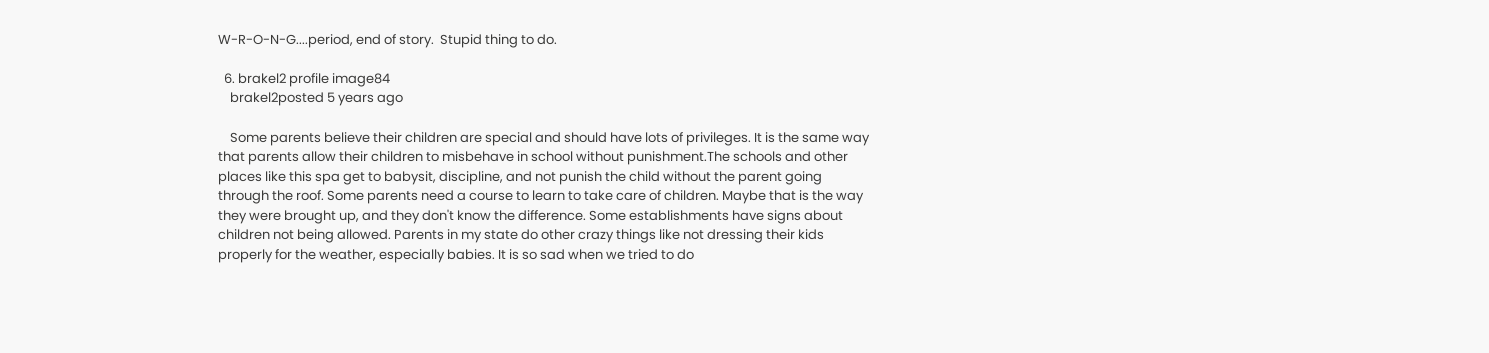W-R-O-N-G....period, end of story.  Stupid thing to do.

  6. brakel2 profile image84
    brakel2posted 5 years ago

    Some parents believe their children are special and should have lots of privileges. It is the same way that parents allow their children to misbehave in school without punishment.The schools and other places like this spa get to babysit, discipline, and not punish the child without the parent going through the roof. Some parents need a course to learn to take care of children. Maybe that is the way they were brought up, and they don't know the difference. Some establishments have signs about children not being allowed. Parents in my state do other crazy things like not dressing their kids properly for the weather, especially babies. It is so sad when we tried to do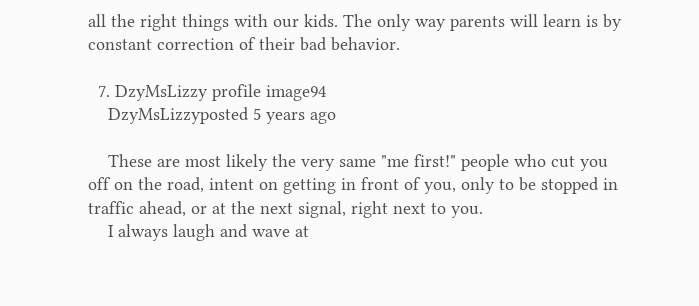all the right things with our kids. The only way parents will learn is by constant correction of their bad behavior.

  7. DzyMsLizzy profile image94
    DzyMsLizzyposted 5 years ago

    These are most likely the very same "me first!" people who cut you off on the road, intent on getting in front of you, only to be stopped in traffic ahead, or at the next signal, right next to you.
    I always laugh and wave at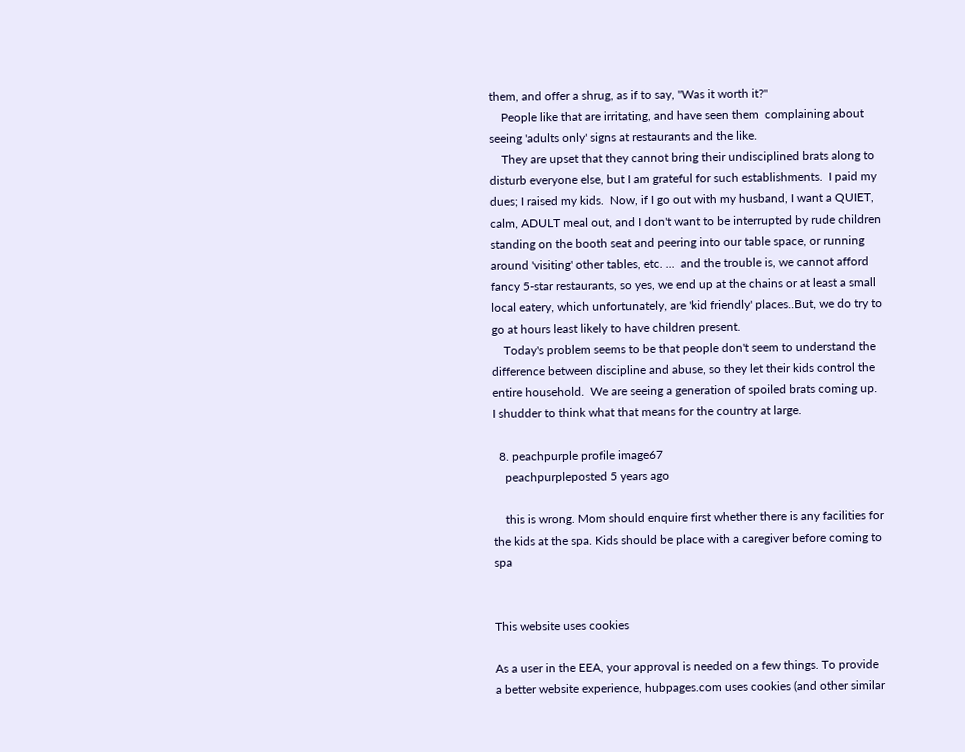them, and offer a shrug, as if to say, "Was it worth it?"
    People like that are irritating, and have seen them  complaining about seeing 'adults only' signs at restaurants and the like.
    They are upset that they cannot bring their undisciplined brats along to disturb everyone else, but I am grateful for such establishments.  I paid my dues; I raised my kids.  Now, if I go out with my husband, I want a QUIET, calm, ADULT meal out, and I don't want to be interrupted by rude children standing on the booth seat and peering into our table space, or running around 'visiting' other tables, etc. ...  and the trouble is, we cannot afford fancy 5-star restaurants, so yes, we end up at the chains or at least a small local eatery, which unfortunately, are 'kid friendly' places..But, we do try to go at hours least likely to have children present.
    Today's problem seems to be that people don't seem to understand the difference between discipline and abuse, so they let their kids control the entire household.  We are seeing a generation of spoiled brats coming up.  I shudder to think what that means for the country at large.

  8. peachpurple profile image67
    peachpurpleposted 5 years ago

    this is wrong. Mom should enquire first whether there is any facilities for the kids at the spa. Kids should be place with a caregiver before coming to spa


This website uses cookies

As a user in the EEA, your approval is needed on a few things. To provide a better website experience, hubpages.com uses cookies (and other similar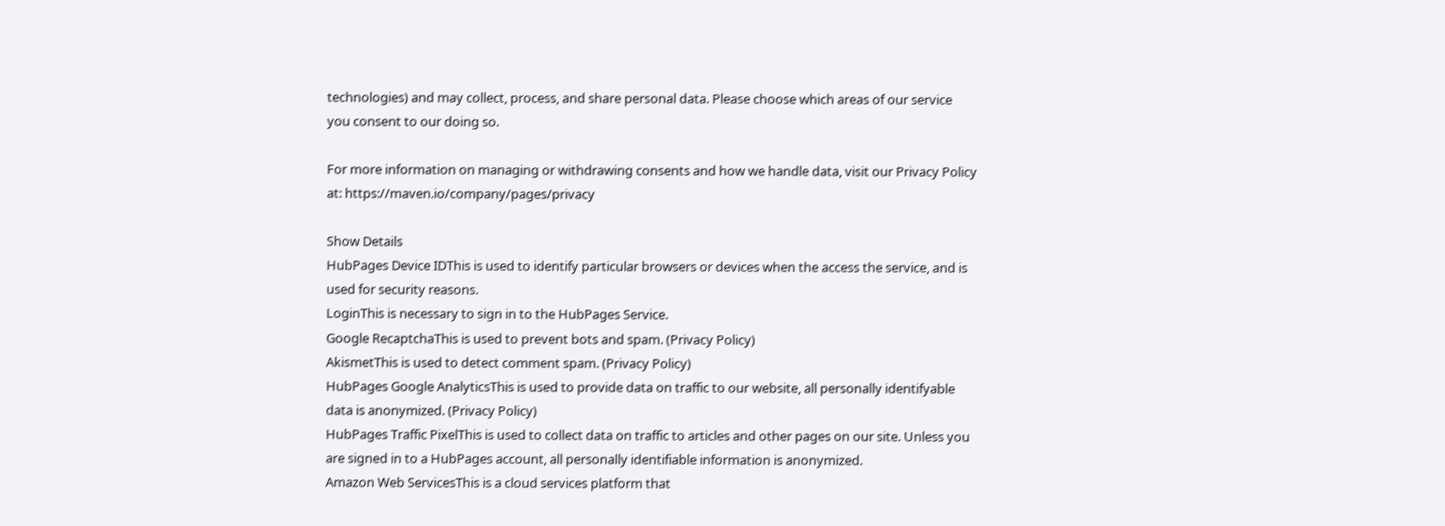technologies) and may collect, process, and share personal data. Please choose which areas of our service you consent to our doing so.

For more information on managing or withdrawing consents and how we handle data, visit our Privacy Policy at: https://maven.io/company/pages/privacy

Show Details
HubPages Device IDThis is used to identify particular browsers or devices when the access the service, and is used for security reasons.
LoginThis is necessary to sign in to the HubPages Service.
Google RecaptchaThis is used to prevent bots and spam. (Privacy Policy)
AkismetThis is used to detect comment spam. (Privacy Policy)
HubPages Google AnalyticsThis is used to provide data on traffic to our website, all personally identifyable data is anonymized. (Privacy Policy)
HubPages Traffic PixelThis is used to collect data on traffic to articles and other pages on our site. Unless you are signed in to a HubPages account, all personally identifiable information is anonymized.
Amazon Web ServicesThis is a cloud services platform that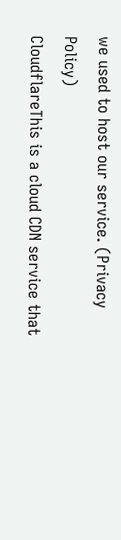we used to host our service. (Privacy Policy)
CloudflareThis is a cloud CDN service that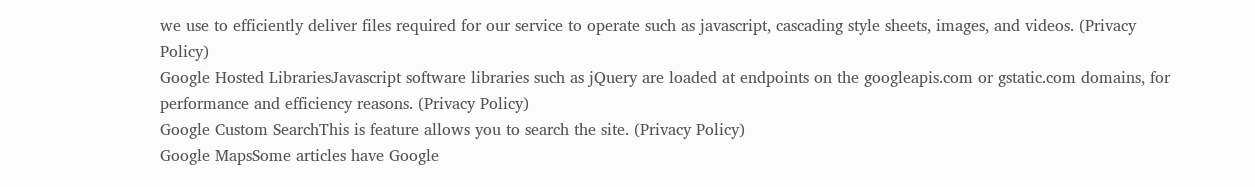we use to efficiently deliver files required for our service to operate such as javascript, cascading style sheets, images, and videos. (Privacy Policy)
Google Hosted LibrariesJavascript software libraries such as jQuery are loaded at endpoints on the googleapis.com or gstatic.com domains, for performance and efficiency reasons. (Privacy Policy)
Google Custom SearchThis is feature allows you to search the site. (Privacy Policy)
Google MapsSome articles have Google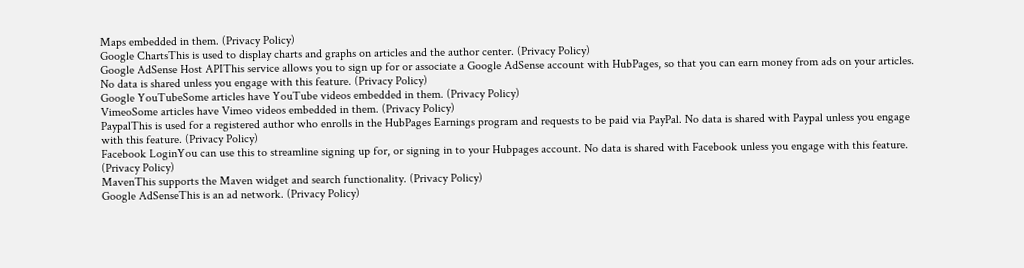Maps embedded in them. (Privacy Policy)
Google ChartsThis is used to display charts and graphs on articles and the author center. (Privacy Policy)
Google AdSense Host APIThis service allows you to sign up for or associate a Google AdSense account with HubPages, so that you can earn money from ads on your articles. No data is shared unless you engage with this feature. (Privacy Policy)
Google YouTubeSome articles have YouTube videos embedded in them. (Privacy Policy)
VimeoSome articles have Vimeo videos embedded in them. (Privacy Policy)
PaypalThis is used for a registered author who enrolls in the HubPages Earnings program and requests to be paid via PayPal. No data is shared with Paypal unless you engage with this feature. (Privacy Policy)
Facebook LoginYou can use this to streamline signing up for, or signing in to your Hubpages account. No data is shared with Facebook unless you engage with this feature. (Privacy Policy)
MavenThis supports the Maven widget and search functionality. (Privacy Policy)
Google AdSenseThis is an ad network. (Privacy Policy)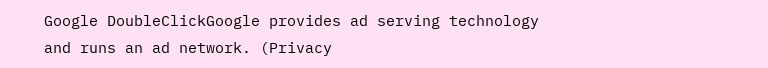Google DoubleClickGoogle provides ad serving technology and runs an ad network. (Privacy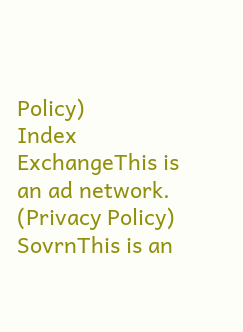Policy)
Index ExchangeThis is an ad network. (Privacy Policy)
SovrnThis is an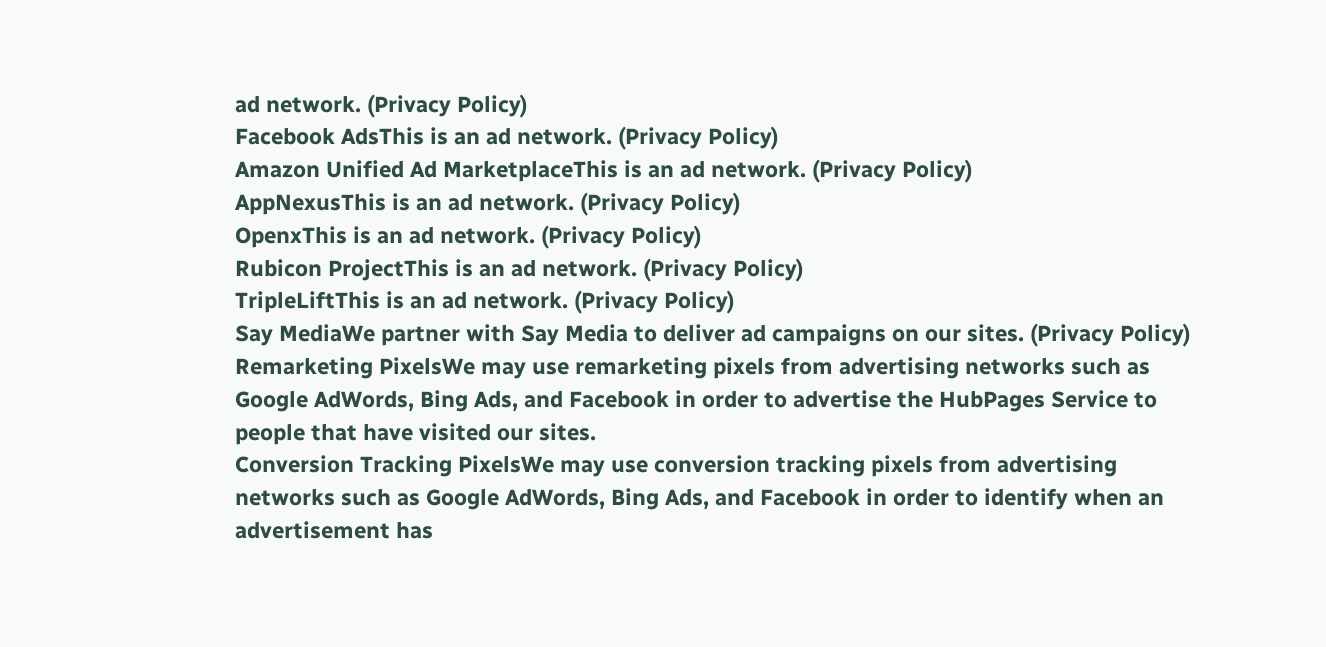ad network. (Privacy Policy)
Facebook AdsThis is an ad network. (Privacy Policy)
Amazon Unified Ad MarketplaceThis is an ad network. (Privacy Policy)
AppNexusThis is an ad network. (Privacy Policy)
OpenxThis is an ad network. (Privacy Policy)
Rubicon ProjectThis is an ad network. (Privacy Policy)
TripleLiftThis is an ad network. (Privacy Policy)
Say MediaWe partner with Say Media to deliver ad campaigns on our sites. (Privacy Policy)
Remarketing PixelsWe may use remarketing pixels from advertising networks such as Google AdWords, Bing Ads, and Facebook in order to advertise the HubPages Service to people that have visited our sites.
Conversion Tracking PixelsWe may use conversion tracking pixels from advertising networks such as Google AdWords, Bing Ads, and Facebook in order to identify when an advertisement has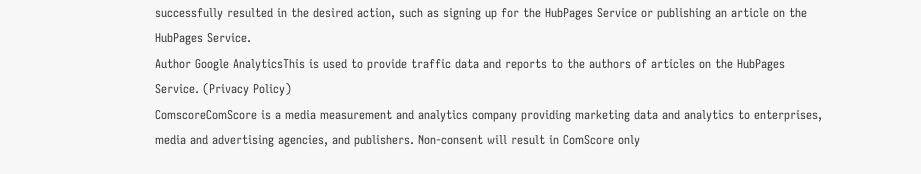successfully resulted in the desired action, such as signing up for the HubPages Service or publishing an article on the HubPages Service.
Author Google AnalyticsThis is used to provide traffic data and reports to the authors of articles on the HubPages Service. (Privacy Policy)
ComscoreComScore is a media measurement and analytics company providing marketing data and analytics to enterprises, media and advertising agencies, and publishers. Non-consent will result in ComScore only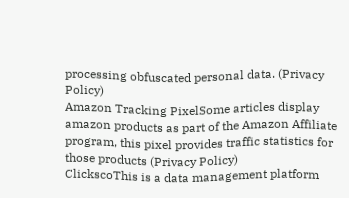processing obfuscated personal data. (Privacy Policy)
Amazon Tracking PixelSome articles display amazon products as part of the Amazon Affiliate program, this pixel provides traffic statistics for those products (Privacy Policy)
ClickscoThis is a data management platform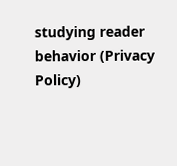studying reader behavior (Privacy Policy)